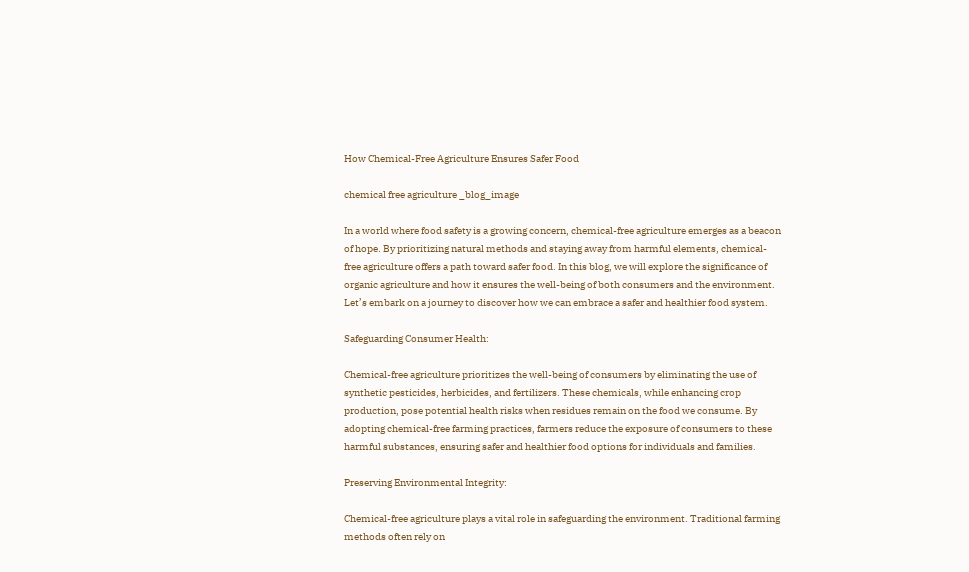How Chemical-Free Agriculture Ensures Safer Food

chemical free agriculture _blog_image

In a world where food safety is a growing concern, chemical-free agriculture emerges as a beacon of hope. By prioritizing natural methods and staying away from harmful elements, chemical-free agriculture offers a path toward safer food. In this blog, we will explore the significance of organic agriculture and how it ensures the well-being of both consumers and the environment. Let’s embark on a journey to discover how we can embrace a safer and healthier food system.

Safeguarding Consumer Health:

Chemical-free agriculture prioritizes the well-being of consumers by eliminating the use of synthetic pesticides, herbicides, and fertilizers. These chemicals, while enhancing crop production, pose potential health risks when residues remain on the food we consume. By adopting chemical-free farming practices, farmers reduce the exposure of consumers to these harmful substances, ensuring safer and healthier food options for individuals and families.

Preserving Environmental Integrity:

Chemical-free agriculture plays a vital role in safeguarding the environment. Traditional farming methods often rely on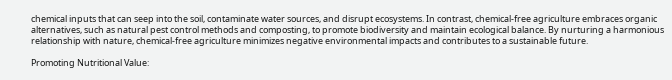chemical inputs that can seep into the soil, contaminate water sources, and disrupt ecosystems. In contrast, chemical-free agriculture embraces organic alternatives, such as natural pest control methods and composting, to promote biodiversity and maintain ecological balance. By nurturing a harmonious relationship with nature, chemical-free agriculture minimizes negative environmental impacts and contributes to a sustainable future.

Promoting Nutritional Value: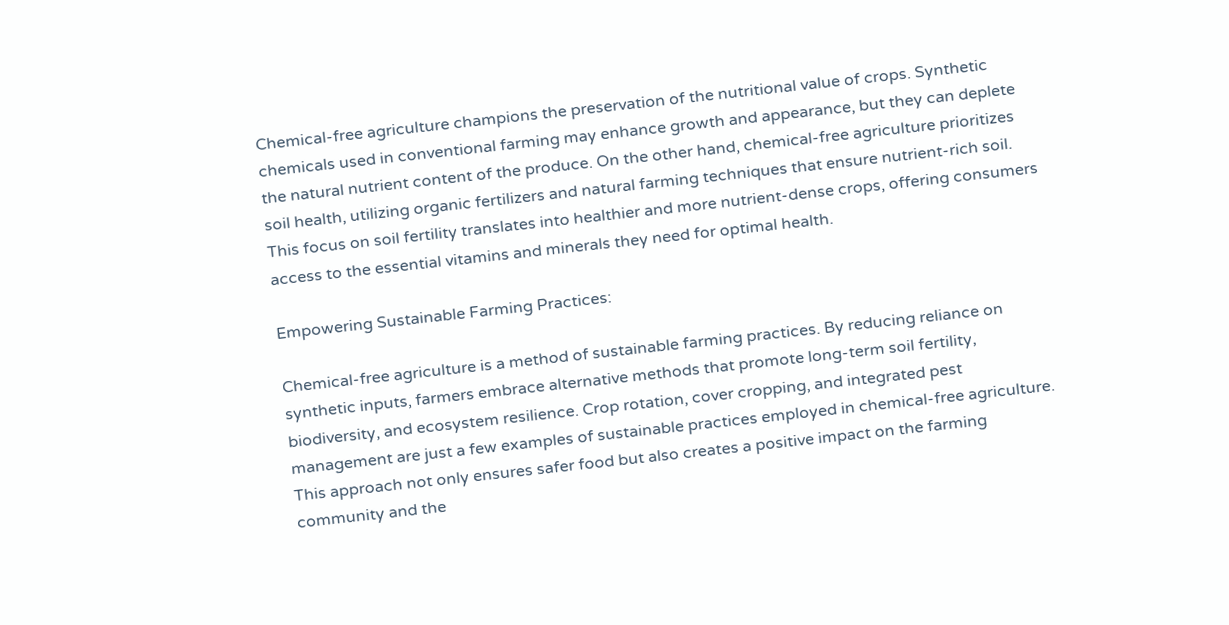Chemical-free agriculture champions the preservation of the nutritional value of crops. Synthetic chemicals used in conventional farming may enhance growth and appearance, but they can deplete the natural nutrient content of the produce. On the other hand, chemical-free agriculture prioritizes soil health, utilizing organic fertilizers and natural farming techniques that ensure nutrient-rich soil. This focus on soil fertility translates into healthier and more nutrient-dense crops, offering consumers access to the essential vitamins and minerals they need for optimal health.

Empowering Sustainable Farming Practices:

Chemical-free agriculture is a method of sustainable farming practices. By reducing reliance on synthetic inputs, farmers embrace alternative methods that promote long-term soil fertility, biodiversity, and ecosystem resilience. Crop rotation, cover cropping, and integrated pest management are just a few examples of sustainable practices employed in chemical-free agriculture. This approach not only ensures safer food but also creates a positive impact on the farming community and the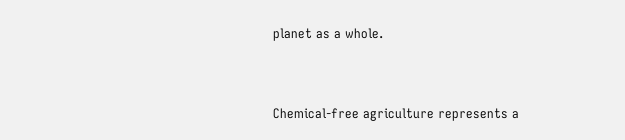planet as a whole.


Chemical-free agriculture represents a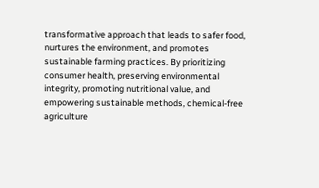transformative approach that leads to safer food, nurtures the environment, and promotes sustainable farming practices. By prioritizing consumer health, preserving environmental integrity, promoting nutritional value, and empowering sustainable methods, chemical-free agriculture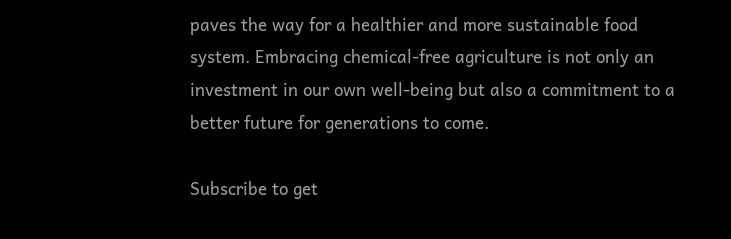paves the way for a healthier and more sustainable food system. Embracing chemical-free agriculture is not only an investment in our own well-being but also a commitment to a better future for generations to come.

Subscribe to get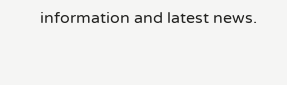information and latest news.